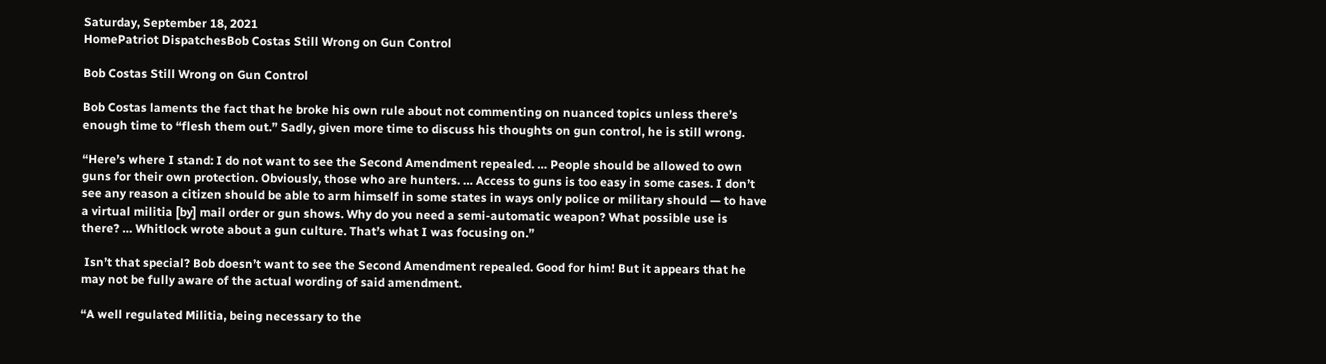Saturday, September 18, 2021
HomePatriot DispatchesBob Costas Still Wrong on Gun Control

Bob Costas Still Wrong on Gun Control

Bob Costas laments the fact that he broke his own rule about not commenting on nuanced topics unless there’s enough time to “flesh them out.” Sadly, given more time to discuss his thoughts on gun control, he is still wrong.

“Here’s where I stand: I do not want to see the Second Amendment repealed. … People should be allowed to own guns for their own protection. Obviously, those who are hunters. … Access to guns is too easy in some cases. I don’t see any reason a citizen should be able to arm himself in some states in ways only police or military should — to have a virtual militia [by] mail order or gun shows. Why do you need a semi-automatic weapon? What possible use is there? … Whitlock wrote about a gun culture. That’s what I was focusing on.”

 Isn’t that special? Bob doesn’t want to see the Second Amendment repealed. Good for him! But it appears that he may not be fully aware of the actual wording of said amendment.

“A well regulated Militia, being necessary to the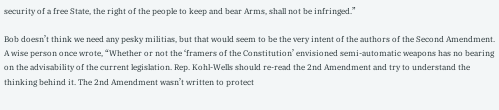security of a free State, the right of the people to keep and bear Arms, shall not be infringed.”

Bob doesn’t think we need any pesky militias, but that would seem to be the very intent of the authors of the Second Amendment. A wise person once wrote, “Whether or not the ‘framers of the Constitution’ envisioned semi-automatic weapons has no bearing on the advisability of the current legislation. Rep. Kohl-Wells should re-read the 2nd Amendment and try to understand the thinking behind it. The 2nd Amendment wasn’t written to protect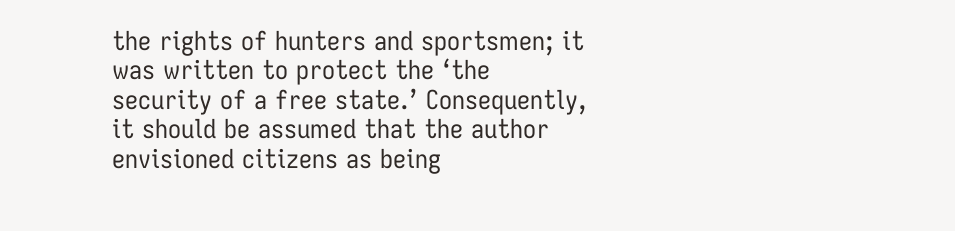the rights of hunters and sportsmen; it was written to protect the ‘the security of a free state.’ Consequently, it should be assumed that the author envisioned citizens as being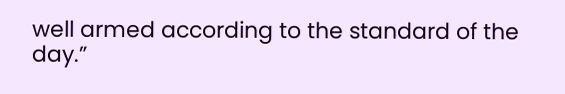well armed according to the standard of the day.”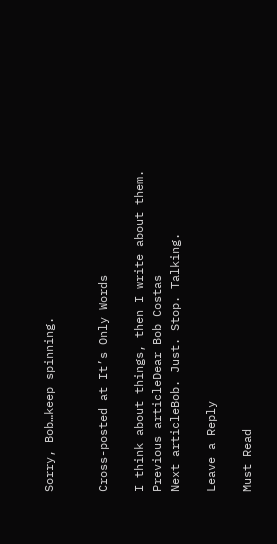Sorry, Bob…keep spinning.


Cross-posted at It’s Only Words

I think about things, then I write about them.
Previous articleDear Bob Costas
Next articleBob. Just. Stop. Talking.

Leave a Reply

Must Read